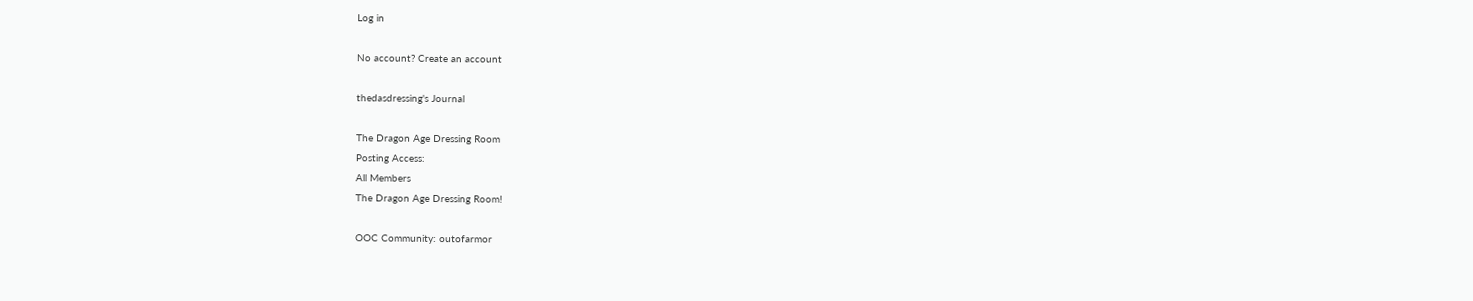Log in

No account? Create an account

thedasdressing's Journal

The Dragon Age Dressing Room
Posting Access:
All Members
The Dragon Age Dressing Room!

OOC Community: outofarmor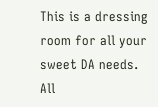This is a dressing room for all your sweet DA needs. All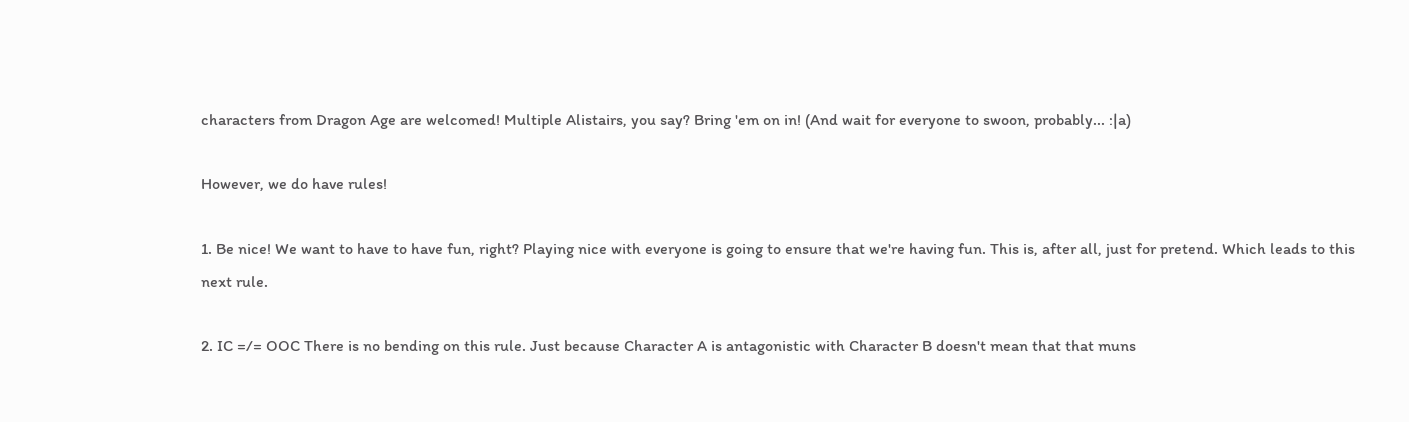characters from Dragon Age are welcomed! Multiple Alistairs, you say? Bring 'em on in! (And wait for everyone to swoon, probably... :|a)

However, we do have rules!

1. Be nice! We want to have to have fun, right? Playing nice with everyone is going to ensure that we're having fun. This is, after all, just for pretend. Which leads to this next rule.

2. IC =/= OOC There is no bending on this rule. Just because Character A is antagonistic with Character B doesn't mean that that muns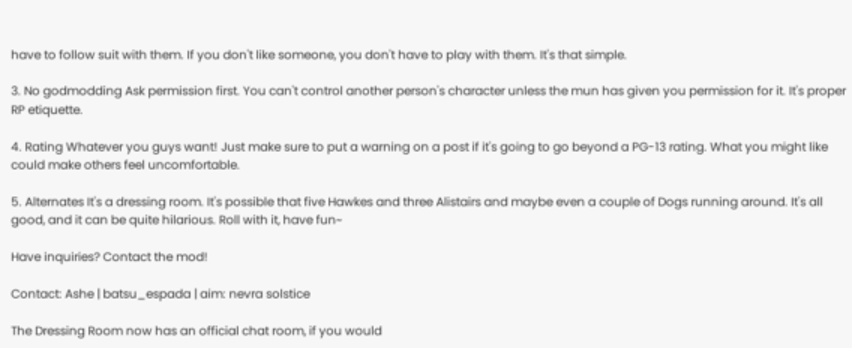have to follow suit with them. If you don't like someone, you don't have to play with them. It's that simple.

3. No godmodding Ask permission first. You can't control another person's character unless the mun has given you permission for it. It's proper RP etiquette.

4. Rating Whatever you guys want! Just make sure to put a warning on a post if it's going to go beyond a PG-13 rating. What you might like could make others feel uncomfortable.

5. Alternates It's a dressing room. It's possible that five Hawkes and three Alistairs and maybe even a couple of Dogs running around. It's all good, and it can be quite hilarious. Roll with it, have fun~

Have inquiries? Contact the mod!

Contact: Ashe | batsu_espada | aim: nevra solstice

The Dressing Room now has an official chat room, if you would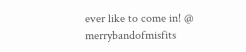ever like to come in! @ merrybandofmisfits